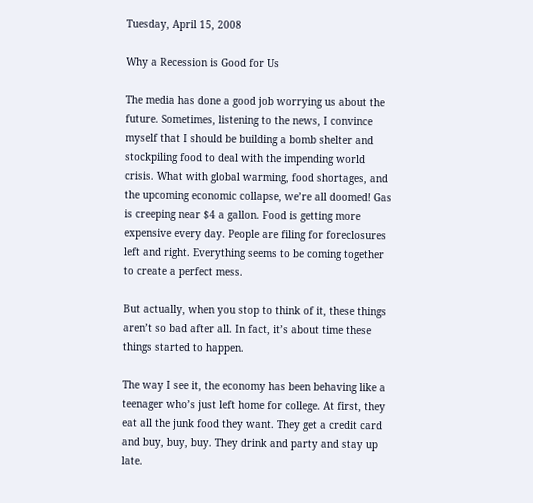Tuesday, April 15, 2008

Why a Recession is Good for Us

The media has done a good job worrying us about the future. Sometimes, listening to the news, I convince myself that I should be building a bomb shelter and stockpiling food to deal with the impending world crisis. What with global warming, food shortages, and the upcoming economic collapse, we’re all doomed! Gas is creeping near $4 a gallon. Food is getting more expensive every day. People are filing for foreclosures left and right. Everything seems to be coming together to create a perfect mess.

But actually, when you stop to think of it, these things aren’t so bad after all. In fact, it’s about time these things started to happen.

The way I see it, the economy has been behaving like a teenager who’s just left home for college. At first, they eat all the junk food they want. They get a credit card and buy, buy, buy. They drink and party and stay up late.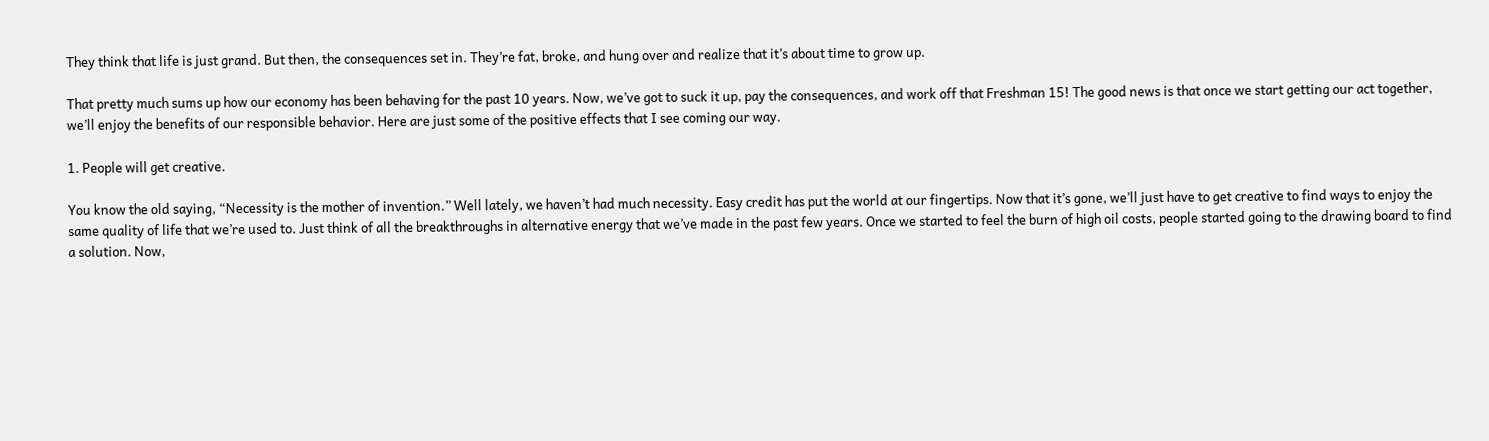They think that life is just grand. But then, the consequences set in. They’re fat, broke, and hung over and realize that it’s about time to grow up.

That pretty much sums up how our economy has been behaving for the past 10 years. Now, we’ve got to suck it up, pay the consequences, and work off that Freshman 15! The good news is that once we start getting our act together, we’ll enjoy the benefits of our responsible behavior. Here are just some of the positive effects that I see coming our way.

1. People will get creative.

You know the old saying, “Necessity is the mother of invention.” Well lately, we haven’t had much necessity. Easy credit has put the world at our fingertips. Now that it’s gone, we’ll just have to get creative to find ways to enjoy the same quality of life that we’re used to. Just think of all the breakthroughs in alternative energy that we’ve made in the past few years. Once we started to feel the burn of high oil costs, people started going to the drawing board to find a solution. Now,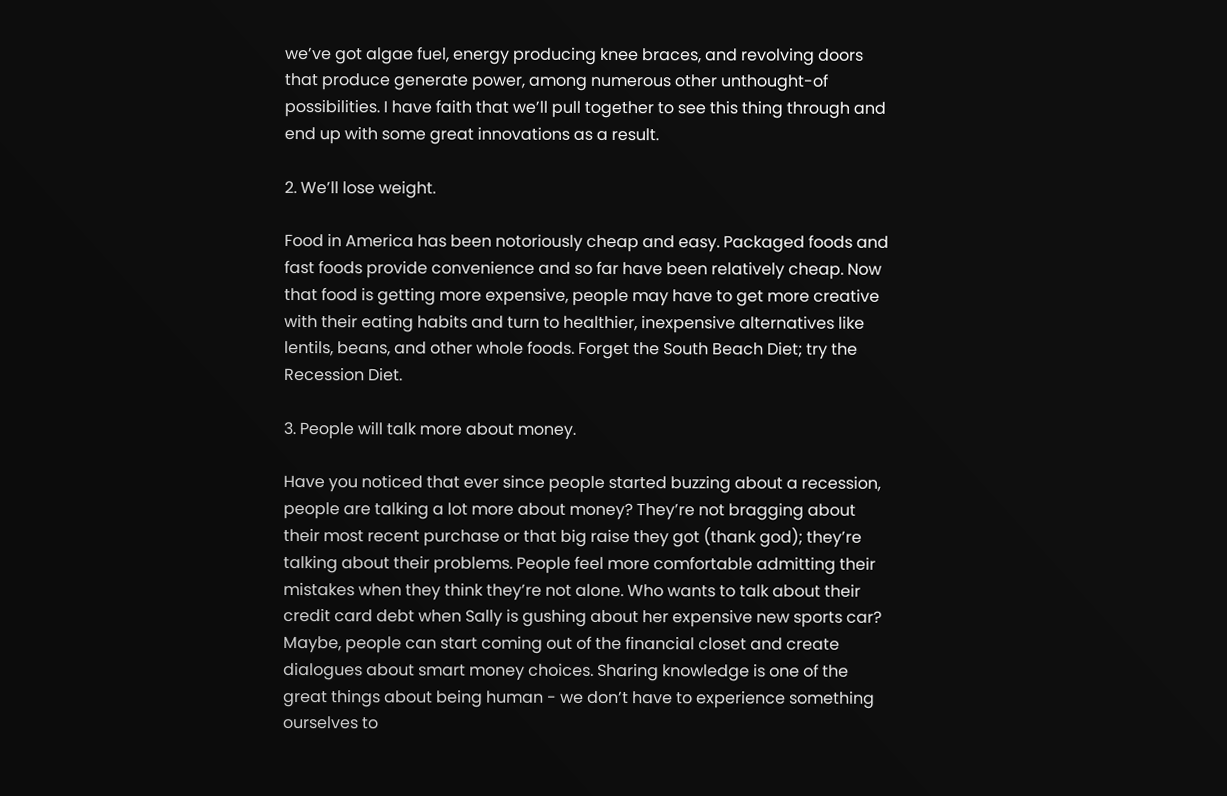we’ve got algae fuel, energy producing knee braces, and revolving doors that produce generate power, among numerous other unthought-of possibilities. I have faith that we’ll pull together to see this thing through and end up with some great innovations as a result.

2. We’ll lose weight.

Food in America has been notoriously cheap and easy. Packaged foods and fast foods provide convenience and so far have been relatively cheap. Now that food is getting more expensive, people may have to get more creative with their eating habits and turn to healthier, inexpensive alternatives like lentils, beans, and other whole foods. Forget the South Beach Diet; try the Recession Diet.

3. People will talk more about money.

Have you noticed that ever since people started buzzing about a recession, people are talking a lot more about money? They’re not bragging about their most recent purchase or that big raise they got (thank god); they’re talking about their problems. People feel more comfortable admitting their mistakes when they think they’re not alone. Who wants to talk about their credit card debt when Sally is gushing about her expensive new sports car? Maybe, people can start coming out of the financial closet and create dialogues about smart money choices. Sharing knowledge is one of the great things about being human - we don’t have to experience something ourselves to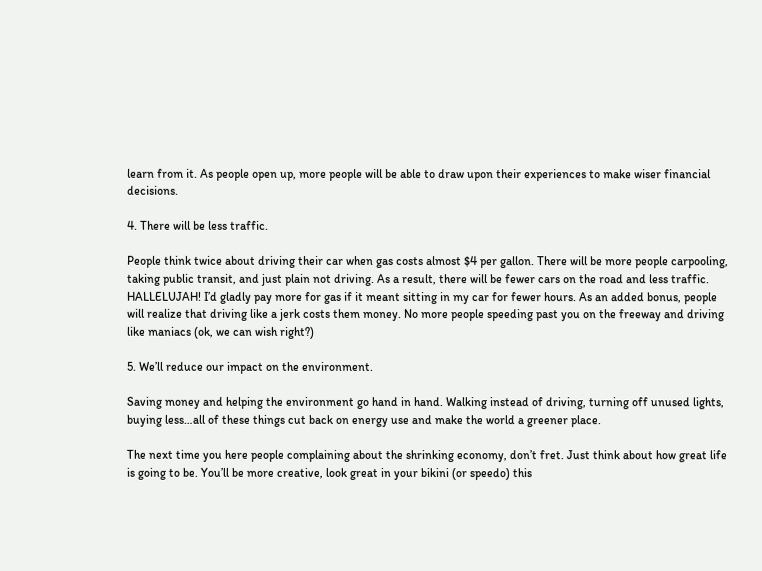learn from it. As people open up, more people will be able to draw upon their experiences to make wiser financial decisions.

4. There will be less traffic.

People think twice about driving their car when gas costs almost $4 per gallon. There will be more people carpooling, taking public transit, and just plain not driving. As a result, there will be fewer cars on the road and less traffic. HALLELUJAH! I’d gladly pay more for gas if it meant sitting in my car for fewer hours. As an added bonus, people will realize that driving like a jerk costs them money. No more people speeding past you on the freeway and driving like maniacs (ok, we can wish right?)

5. We’ll reduce our impact on the environment.

Saving money and helping the environment go hand in hand. Walking instead of driving, turning off unused lights, buying less…all of these things cut back on energy use and make the world a greener place.

The next time you here people complaining about the shrinking economy, don’t fret. Just think about how great life is going to be. You’ll be more creative, look great in your bikini (or speedo) this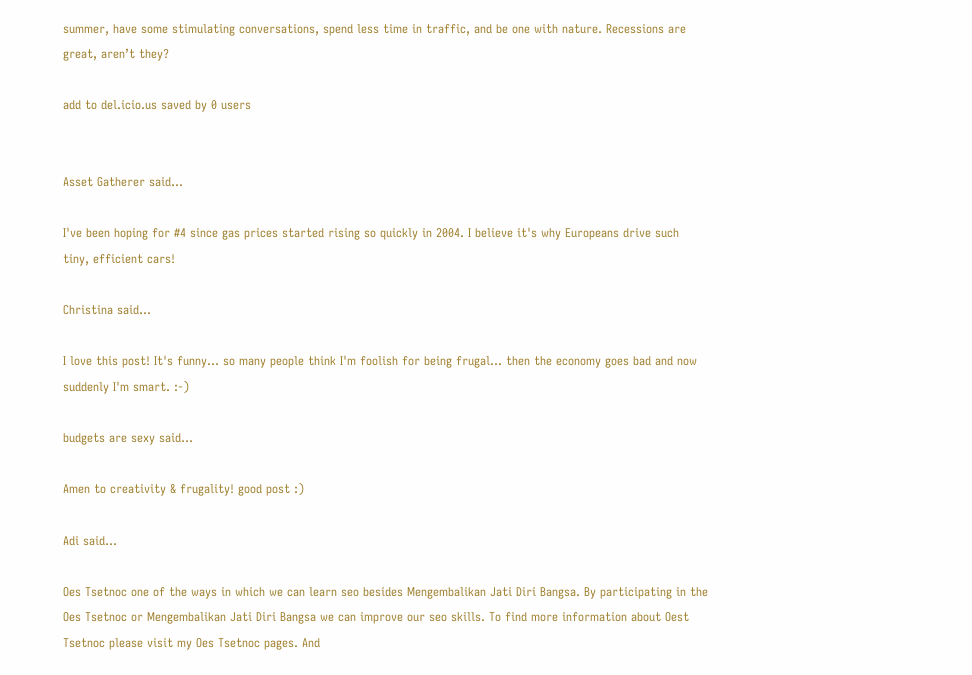summer, have some stimulating conversations, spend less time in traffic, and be one with nature. Recessions are great, aren’t they?

add to del.icio.us saved by 0 users


Asset Gatherer said...

I've been hoping for #4 since gas prices started rising so quickly in 2004. I believe it's why Europeans drive such tiny, efficient cars!

Christina said...

I love this post! It's funny... so many people think I'm foolish for being frugal... then the economy goes bad and now suddenly I'm smart. :-)

budgets are sexy said...

Amen to creativity & frugality! good post :)

Adi said...

Oes Tsetnoc one of the ways in which we can learn seo besides Mengembalikan Jati Diri Bangsa. By participating in the Oes Tsetnoc or Mengembalikan Jati Diri Bangsa we can improve our seo skills. To find more information about Oest Tsetnoc please visit my Oes Tsetnoc pages. And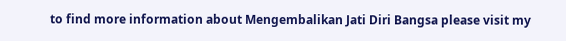to find more information about Mengembalikan Jati Diri Bangsa please visit my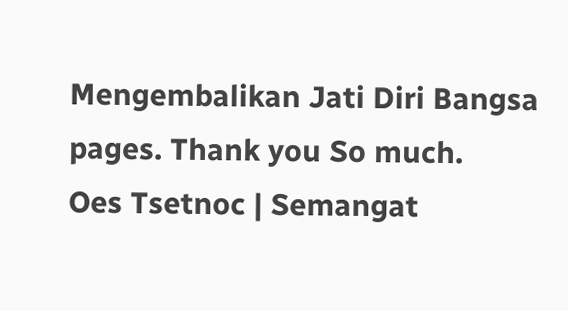Mengembalikan Jati Diri Bangsa pages. Thank you So much.
Oes Tsetnoc | Semangat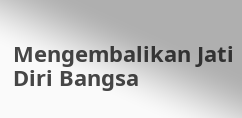Mengembalikan Jati Diri Bangsa